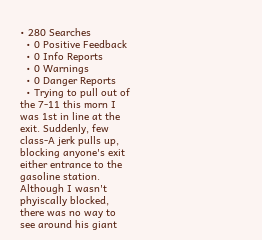• 280 Searches
  • 0 Positive Feedback
  • 0 Info Reports
  • 0 Warnings
  • 0 Danger Reports
  • Trying to pull out of the 7-11 this morn I was 1st in line at the exit. Suddenly, few class-A jerk pulls up, blocking anyone's exit either entrance to the gasoline station. Although I wasn't phyiscally blocked, there was no way to see around his giant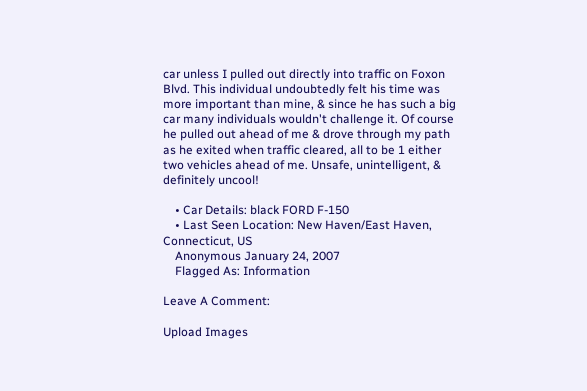car unless I pulled out directly into traffic on Foxon Blvd. This individual undoubtedly felt his time was more important than mine, & since he has such a big car many individuals wouldn't challenge it. Of course he pulled out ahead of me & drove through my path as he exited when traffic cleared, all to be 1 either two vehicles ahead of me. Unsafe, unintelligent, & definitely uncool!

    • Car Details: black FORD F-150
    • Last Seen Location: New Haven/East Haven, Connecticut, US
    Anonymous January 24, 2007
    Flagged As: Information

Leave A Comment:

Upload Images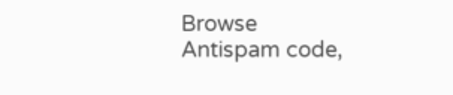Browse
Antispam code,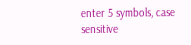enter 5 symbols, case sensitive